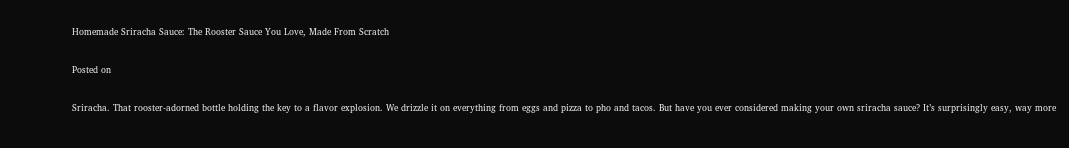Homemade Sriracha Sauce: The Rooster Sauce You Love, Made From Scratch

Posted on

Sriracha. That rooster-adorned bottle holding the key to a flavor explosion. We drizzle it on everything from eggs and pizza to pho and tacos. But have you ever considered making your own sriracha sauce? It’s surprisingly easy, way more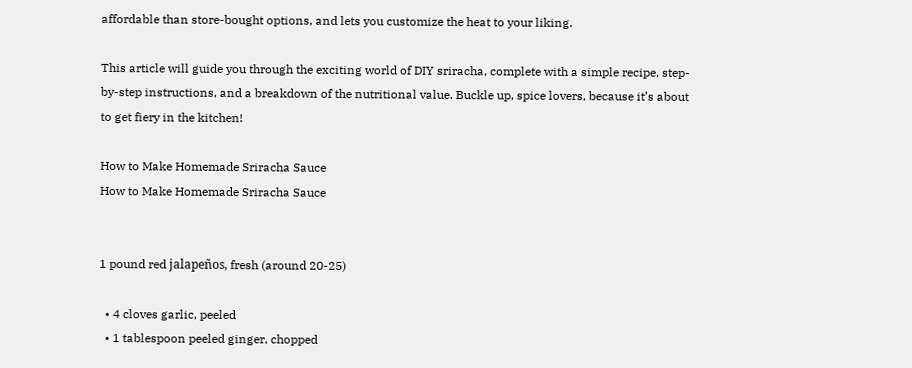affordable than store-bought options, and lets you customize the heat to your liking.

This article will guide you through the exciting world of DIY sriracha, complete with a simple recipe, step-by-step instructions, and a breakdown of the nutritional value. Buckle up, spice lovers, because it’s about to get fiery in the kitchen!

How to Make Homemade Sriracha Sauce
How to Make Homemade Sriracha Sauce


1 pound red jalapeños, fresh (around 20-25)

  • 4 cloves garlic, peeled
  • 1 tablespoon peeled ginger, chopped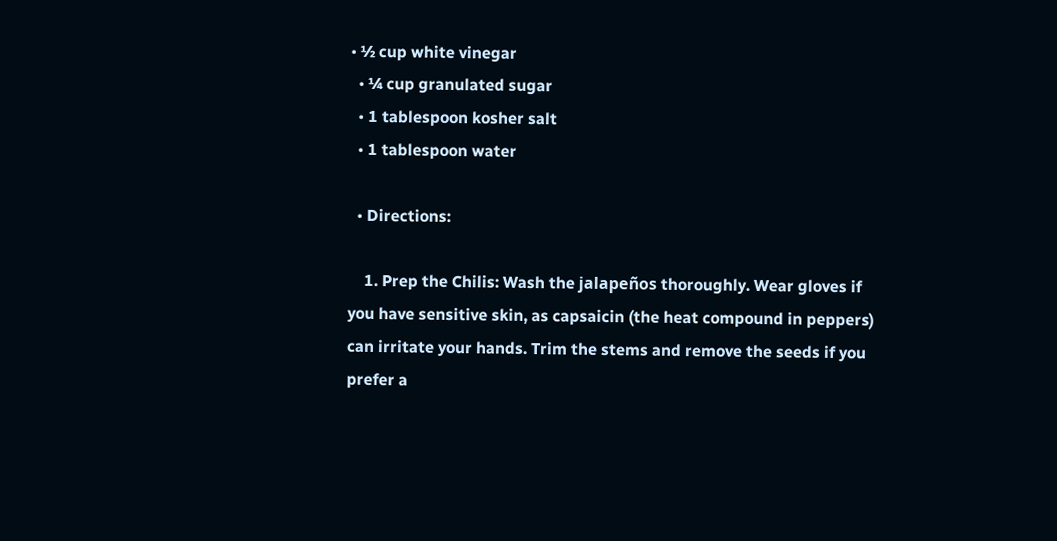• ½ cup white vinegar
  • ¼ cup granulated sugar
  • 1 tablespoon kosher salt
  • 1 tablespoon water

  • Directions:

    1. Prep the Chilis: Wash the jalapeños thoroughly. Wear gloves if you have sensitive skin, as capsaicin (the heat compound in peppers) can irritate your hands. Trim the stems and remove the seeds if you prefer a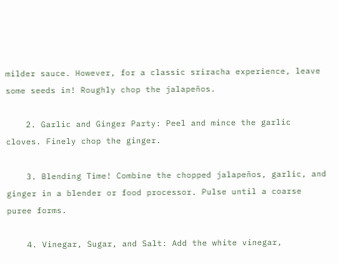milder sauce. However, for a classic sriracha experience, leave some seeds in! Roughly chop the jalapeños.

    2. Garlic and Ginger Party: Peel and mince the garlic cloves. Finely chop the ginger.

    3. Blending Time! Combine the chopped jalapeños, garlic, and ginger in a blender or food processor. Pulse until a coarse puree forms.

    4. Vinegar, Sugar, and Salt: Add the white vinegar,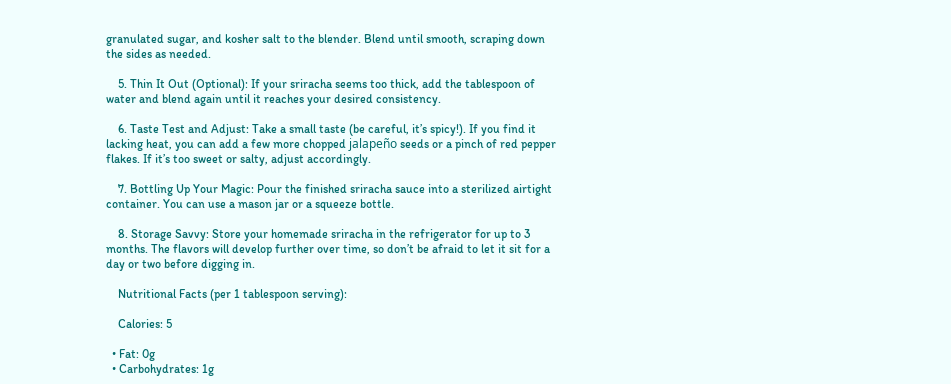granulated sugar, and kosher salt to the blender. Blend until smooth, scraping down the sides as needed.

    5. Thin It Out (Optional): If your sriracha seems too thick, add the tablespoon of water and blend again until it reaches your desired consistency.

    6. Taste Test and Adjust: Take a small taste (be careful, it’s spicy!). If you find it lacking heat, you can add a few more chopped jalapeño seeds or a pinch of red pepper flakes. If it’s too sweet or salty, adjust accordingly.

    7. Bottling Up Your Magic: Pour the finished sriracha sauce into a sterilized airtight container. You can use a mason jar or a squeeze bottle.

    8. Storage Savvy: Store your homemade sriracha in the refrigerator for up to 3 months. The flavors will develop further over time, so don’t be afraid to let it sit for a day or two before digging in.

    Nutritional Facts (per 1 tablespoon serving):

    Calories: 5

  • Fat: 0g
  • Carbohydrates: 1g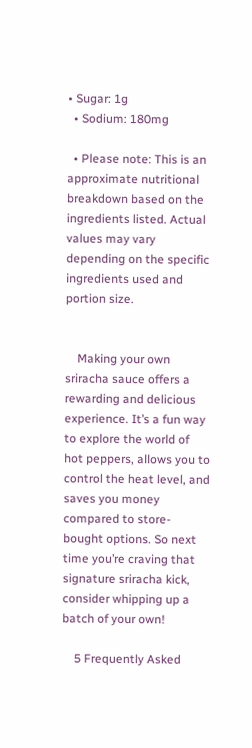• Sugar: 1g
  • Sodium: 180mg

  • Please note: This is an approximate nutritional breakdown based on the ingredients listed. Actual values may vary depending on the specific ingredients used and portion size.


    Making your own sriracha sauce offers a rewarding and delicious experience. It’s a fun way to explore the world of hot peppers, allows you to control the heat level, and saves you money compared to store-bought options. So next time you’re craving that signature sriracha kick, consider whipping up a batch of your own!

    5 Frequently Asked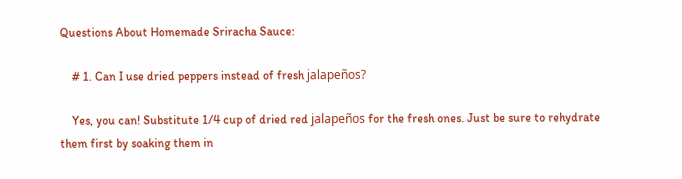Questions About Homemade Sriracha Sauce:

    # 1. Can I use dried peppers instead of fresh jalapeños?

    Yes, you can! Substitute 1/4 cup of dried red jalapeños for the fresh ones. Just be sure to rehydrate them first by soaking them in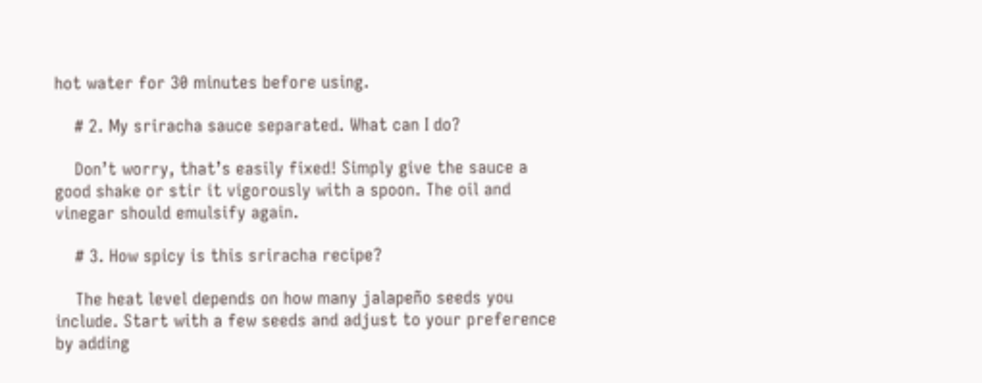hot water for 30 minutes before using.

    # 2. My sriracha sauce separated. What can I do?

    Don’t worry, that’s easily fixed! Simply give the sauce a good shake or stir it vigorously with a spoon. The oil and vinegar should emulsify again.

    # 3. How spicy is this sriracha recipe?

    The heat level depends on how many jalapeño seeds you include. Start with a few seeds and adjust to your preference by adding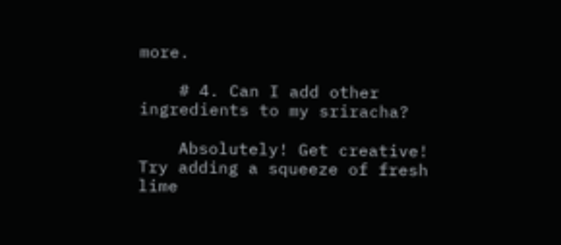more.

    # 4. Can I add other ingredients to my sriracha?

    Absolutely! Get creative! Try adding a squeeze of fresh lime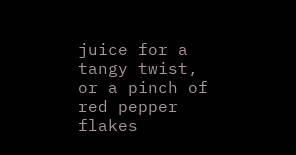juice for a tangy twist, or a pinch of red pepper flakes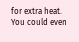for extra heat. You could even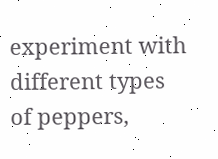experiment with different types of peppers,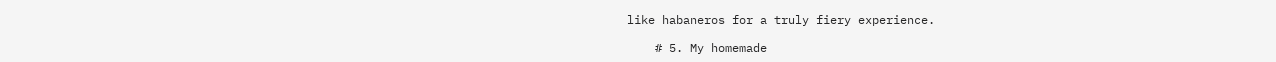like habaneros for a truly fiery experience.

    # 5. My homemade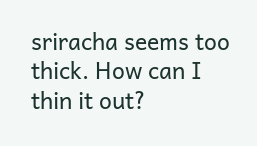sriracha seems too thick. How can I thin it out?